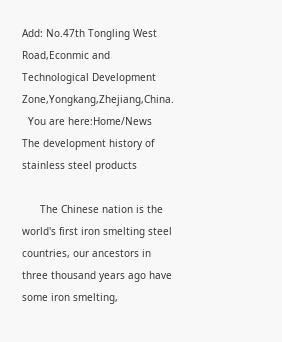Add: No.47th Tongling West Road,Econmic and
Technological Development Zone,Yongkang,Zhejiang,China.
  You are here:Home/News
The development history of stainless steel products

      The Chinese nation is the world's first iron smelting steel countries, our ancestors in three thousand years ago have some iron smelting,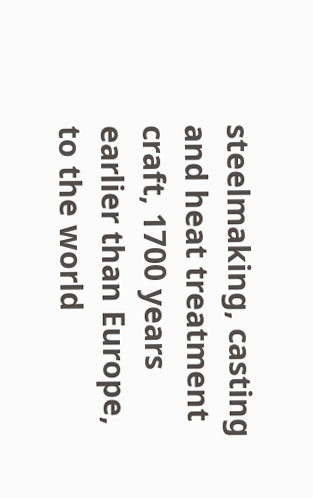steelmaking, casting and heat treatment craft, 1700 years earlier than Europe, to the world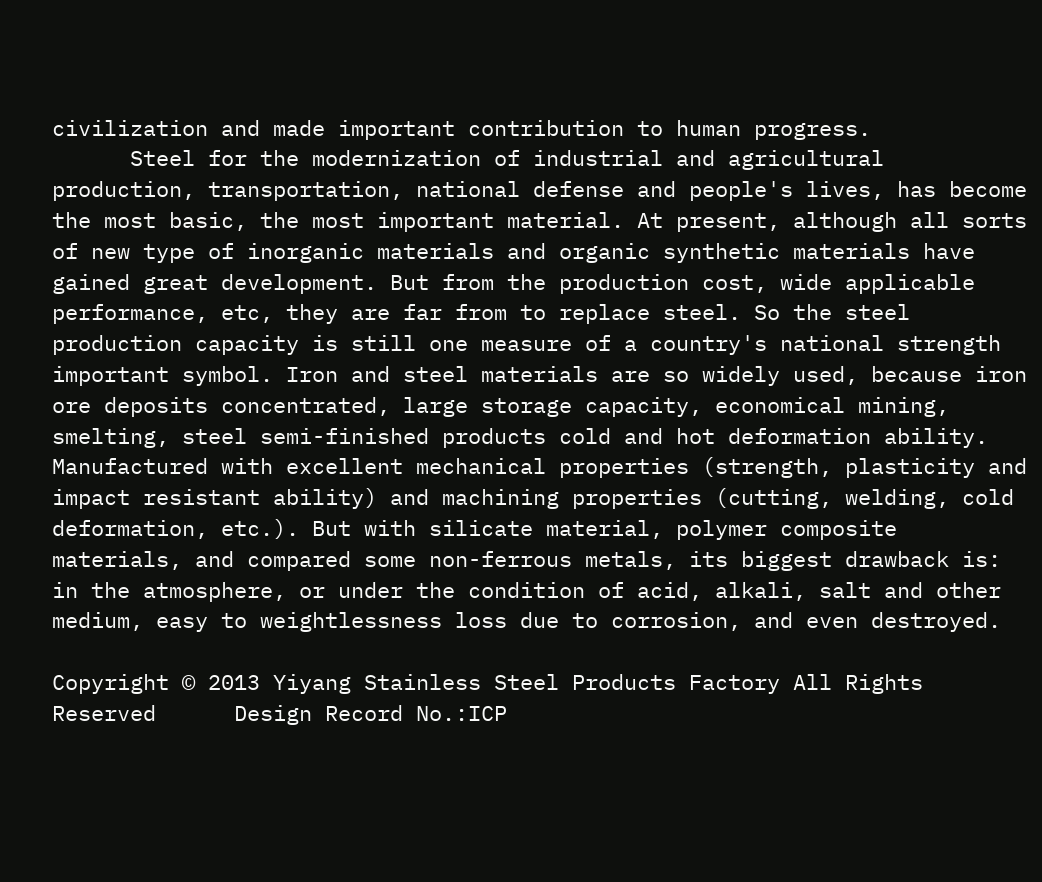civilization and made important contribution to human progress.
      Steel for the modernization of industrial and agricultural production, transportation, national defense and people's lives, has become the most basic, the most important material. At present, although all sorts of new type of inorganic materials and organic synthetic materials have gained great development. But from the production cost, wide applicable performance, etc, they are far from to replace steel. So the steel production capacity is still one measure of a country's national strength important symbol. Iron and steel materials are so widely used, because iron ore deposits concentrated, large storage capacity, economical mining, smelting, steel semi-finished products cold and hot deformation ability.                     Manufactured with excellent mechanical properties (strength, plasticity and impact resistant ability) and machining properties (cutting, welding, cold deformation, etc.). But with silicate material, polymer composite materials, and compared some non-ferrous metals, its biggest drawback is: in the atmosphere, or under the condition of acid, alkali, salt and other medium, easy to weightlessness loss due to corrosion, and even destroyed.

Copyright © 2013 Yiyang Stainless Steel Products Factory All Rights Reserved      Design Record No.:ICP